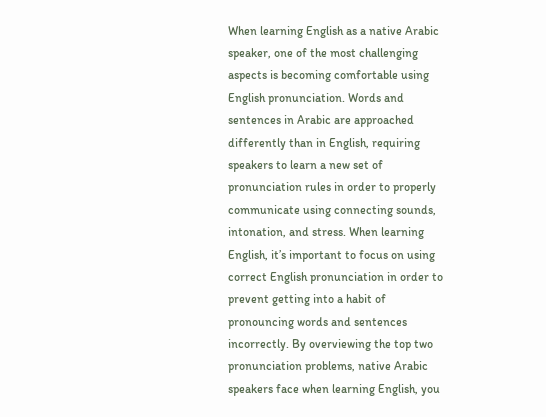When learning English as a native Arabic speaker, one of the most challenging aspects is becoming comfortable using English pronunciation. Words and sentences in Arabic are approached differently than in English, requiring speakers to learn a new set of pronunciation rules in order to properly communicate using connecting sounds, intonation, and stress. When learning English, it’s important to focus on using correct English pronunciation in order to prevent getting into a habit of pronouncing words and sentences incorrectly. By overviewing the top two pronunciation problems, native Arabic speakers face when learning English, you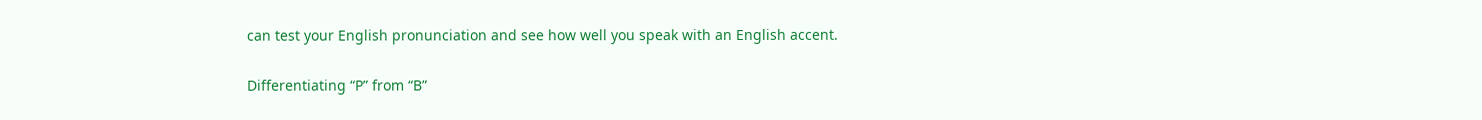can test your English pronunciation and see how well you speak with an English accent.

Differentiating “P” from “B”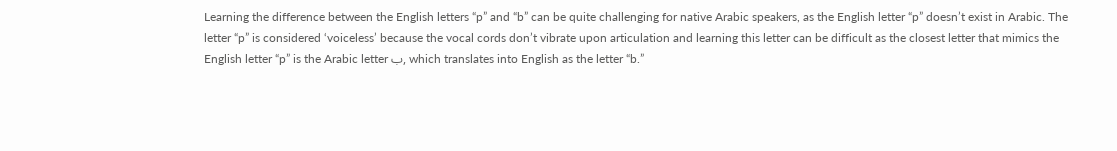Learning the difference between the English letters “p” and “b” can be quite challenging for native Arabic speakers, as the English letter “p” doesn’t exist in Arabic. The letter “p” is considered ‘voiceless’ because the vocal cords don’t vibrate upon articulation and learning this letter can be difficult as the closest letter that mimics the English letter “p” is the Arabic letter ب, which translates into English as the letter “b.”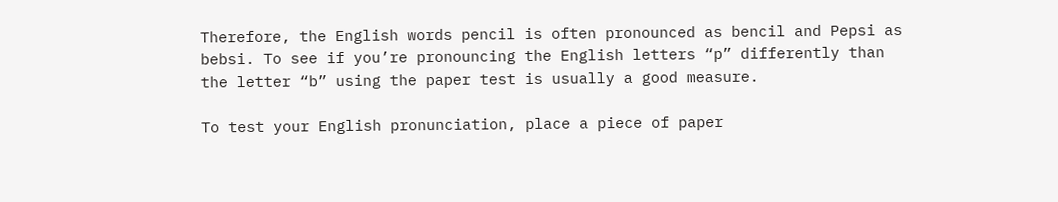Therefore, the English words pencil is often pronounced as bencil and Pepsi as bebsi. To see if you’re pronouncing the English letters “p” differently than the letter “b” using the paper test is usually a good measure.

To test your English pronunciation, place a piece of paper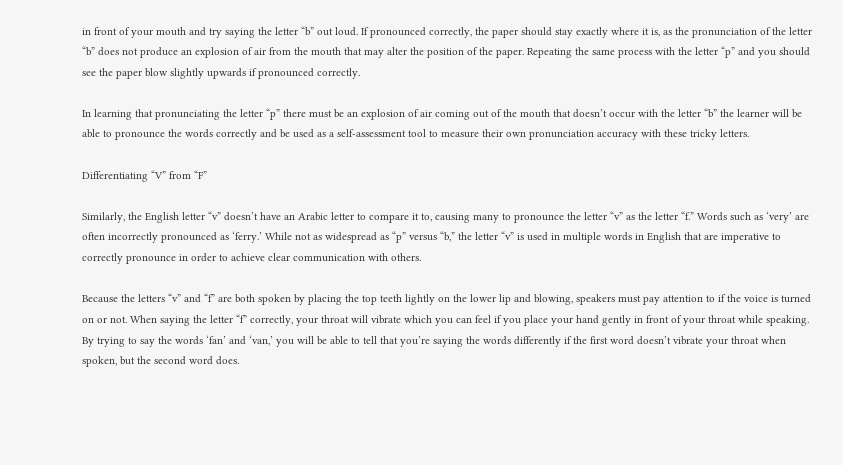in front of your mouth and try saying the letter “b” out loud. If pronounced correctly, the paper should stay exactly where it is, as the pronunciation of the letter “b” does not produce an explosion of air from the mouth that may alter the position of the paper. Repeating the same process with the letter “p” and you should see the paper blow slightly upwards if pronounced correctly.

In learning that pronunciating the letter “p” there must be an explosion of air coming out of the mouth that doesn’t occur with the letter “b” the learner will be able to pronounce the words correctly and be used as a self-assessment tool to measure their own pronunciation accuracy with these tricky letters.

Differentiating “V” from “F”

Similarly, the English letter “v” doesn’t have an Arabic letter to compare it to, causing many to pronounce the letter “v” as the letter “f.” Words such as ‘very’ are often incorrectly pronounced as ‘ferry.’ While not as widespread as “p” versus “b,” the letter “v” is used in multiple words in English that are imperative to correctly pronounce in order to achieve clear communication with others.

Because the letters “v” and “f” are both spoken by placing the top teeth lightly on the lower lip and blowing, speakers must pay attention to if the voice is turned on or not. When saying the letter “f” correctly, your throat will vibrate which you can feel if you place your hand gently in front of your throat while speaking. By trying to say the words ‘fan’ and ‘van,’ you will be able to tell that you’re saying the words differently if the first word doesn’t vibrate your throat when spoken, but the second word does.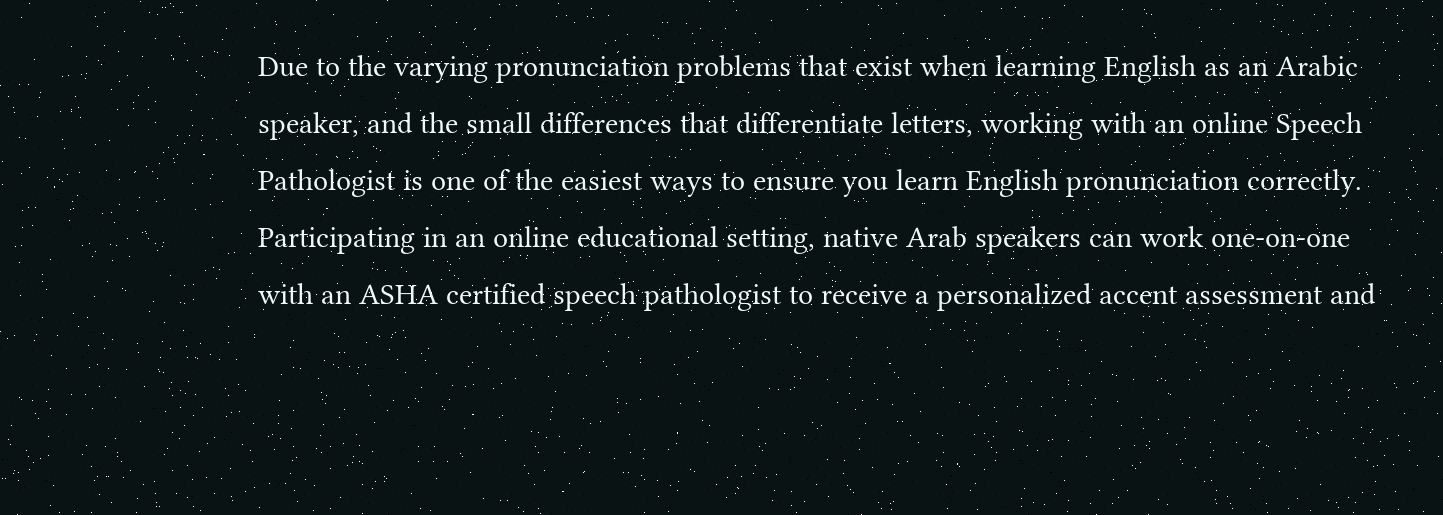Due to the varying pronunciation problems that exist when learning English as an Arabic speaker, and the small differences that differentiate letters, working with an online Speech Pathologist is one of the easiest ways to ensure you learn English pronunciation correctly. Participating in an online educational setting, native Arab speakers can work one-on-one with an ASHA certified speech pathologist to receive a personalized accent assessment and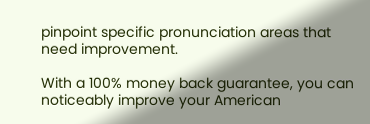pinpoint specific pronunciation areas that need improvement.

With a 100% money back guarantee, you can noticeably improve your American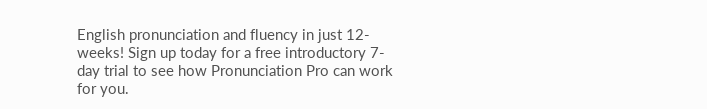English pronunciation and fluency in just 12-weeks! Sign up today for a free introductory 7-day trial to see how Pronunciation Pro can work for you.